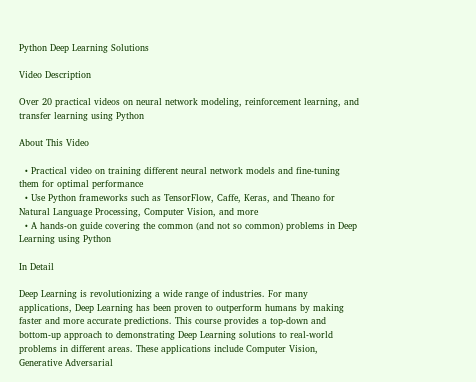Python Deep Learning Solutions

Video Description

Over 20 practical videos on neural network modeling, reinforcement learning, and transfer learning using Python

About This Video

  • Practical video on training different neural network models and fine-tuning them for optimal performance
  • Use Python frameworks such as TensorFlow, Caffe, Keras, and Theano for Natural Language Processing, Computer Vision, and more
  • A hands-on guide covering the common (and not so common) problems in Deep Learning using Python

In Detail

Deep Learning is revolutionizing a wide range of industries. For many applications, Deep Learning has been proven to outperform humans by making faster and more accurate predictions. This course provides a top-down and bottom-up approach to demonstrating Deep Learning solutions to real-world problems in different areas. These applications include Computer Vision, Generative Adversarial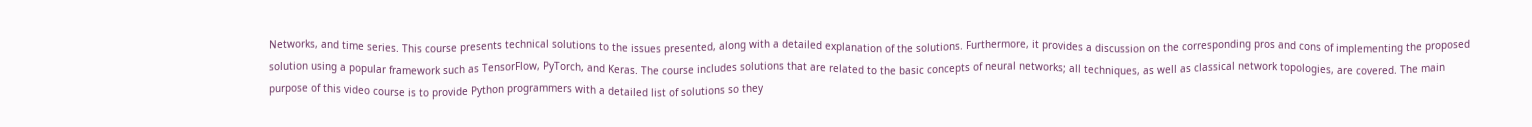Networks, and time series. This course presents technical solutions to the issues presented, along with a detailed explanation of the solutions. Furthermore, it provides a discussion on the corresponding pros and cons of implementing the proposed solution using a popular framework such as TensorFlow, PyTorch, and Keras. The course includes solutions that are related to the basic concepts of neural networks; all techniques, as well as classical network topologies, are covered. The main purpose of this video course is to provide Python programmers with a detailed list of solutions so they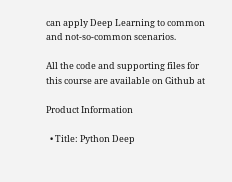can apply Deep Learning to common and not-so-common scenarios.

All the code and supporting files for this course are available on Github at

Product Information

  • Title: Python Deep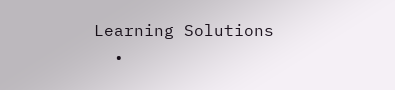Learning Solutions
  •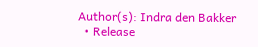Author(s): Indra den Bakker
  • Release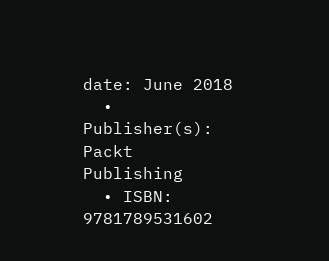date: June 2018
  • Publisher(s): Packt Publishing
  • ISBN: 9781789531602